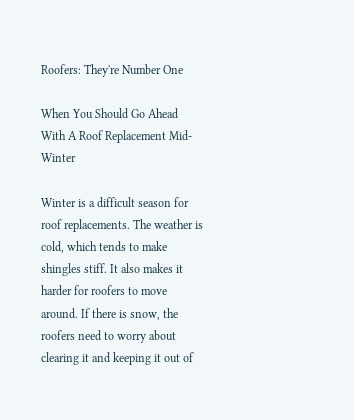Roofers: They're Number One

When You Should Go Ahead With A Roof Replacement Mid-Winter

Winter is a difficult season for roof replacements. The weather is cold, which tends to make shingles stiff. It also makes it harder for roofers to move around. If there is snow, the roofers need to worry about clearing it and keeping it out of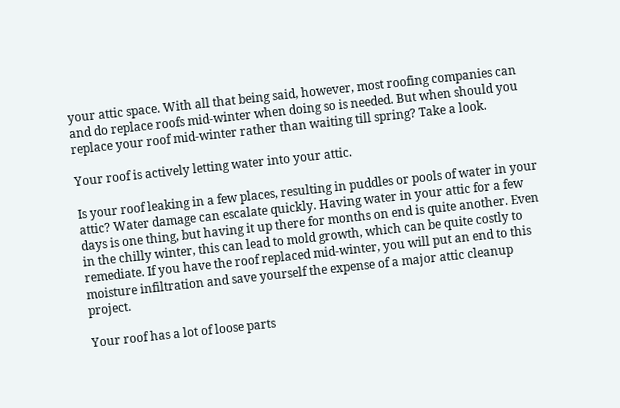your attic space. With all that being said, however, most roofing companies can and do replace roofs mid-winter when doing so is needed. But when should you replace your roof mid-winter rather than waiting till spring? Take a look.

Your roof is actively letting water into your attic.

Is your roof leaking in a few places, resulting in puddles or pools of water in your attic? Water damage can escalate quickly. Having water in your attic for a few days is one thing, but having it up there for months on end is quite another. Even in the chilly winter, this can lead to mold growth, which can be quite costly to remediate. If you have the roof replaced mid-winter, you will put an end to this moisture infiltration and save yourself the expense of a major attic cleanup project.

Your roof has a lot of loose parts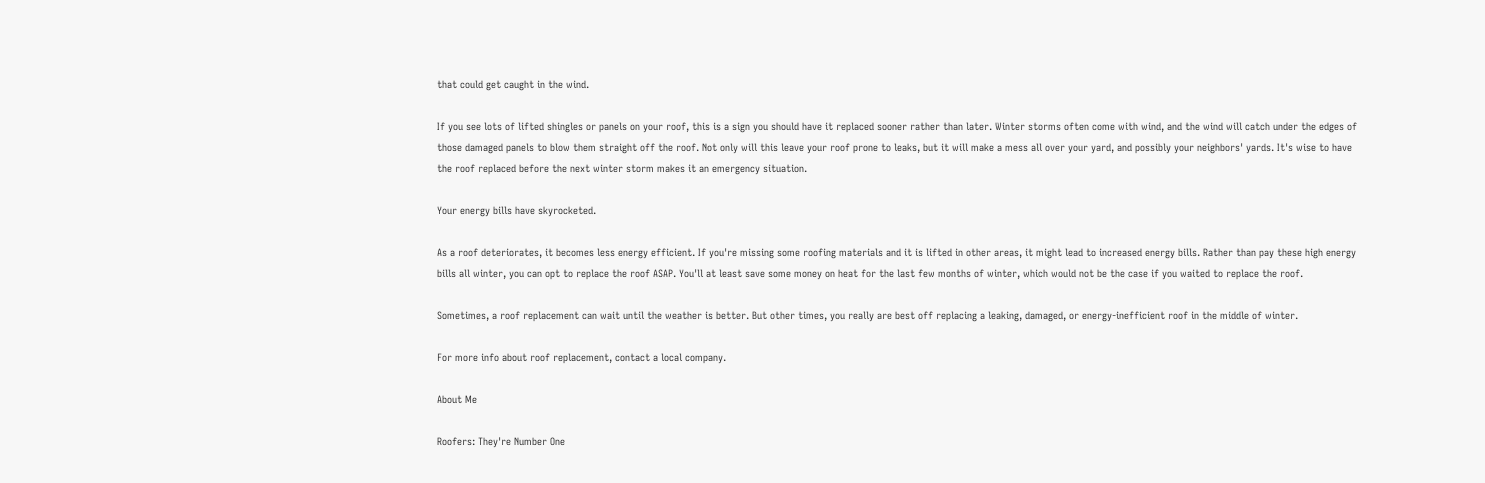that could get caught in the wind.

If you see lots of lifted shingles or panels on your roof, this is a sign you should have it replaced sooner rather than later. Winter storms often come with wind, and the wind will catch under the edges of those damaged panels to blow them straight off the roof. Not only will this leave your roof prone to leaks, but it will make a mess all over your yard, and possibly your neighbors' yards. It's wise to have the roof replaced before the next winter storm makes it an emergency situation.

Your energy bills have skyrocketed.

As a roof deteriorates, it becomes less energy efficient. If you're missing some roofing materials and it is lifted in other areas, it might lead to increased energy bills. Rather than pay these high energy bills all winter, you can opt to replace the roof ASAP. You'll at least save some money on heat for the last few months of winter, which would not be the case if you waited to replace the roof.

Sometimes, a roof replacement can wait until the weather is better. But other times, you really are best off replacing a leaking, damaged, or energy-inefficient roof in the middle of winter.

For more info about roof replacement, contact a local company.

About Me

Roofers: They're Number One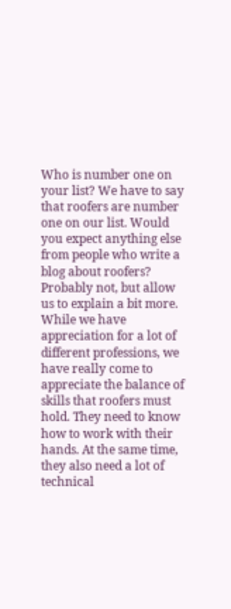Who is number one on your list? We have to say that roofers are number one on our list. Would you expect anything else from people who write a blog about roofers? Probably not, but allow us to explain a bit more. While we have appreciation for a lot of different professions, we have really come to appreciate the balance of skills that roofers must hold. They need to know how to work with their hands. At the same time, they also need a lot of technical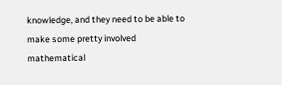knowledge, and they need to be able to make some pretty involved mathematical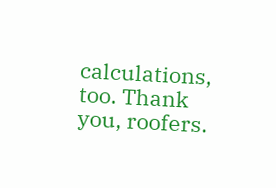calculations, too. Thank you, roofers.